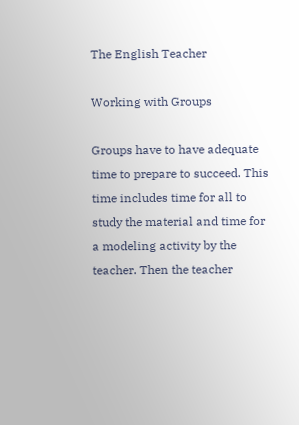The English Teacher

Working with Groups

Groups have to have adequate time to prepare to succeed. This time includes time for all to study the material and time for a modeling activity by the teacher. Then the teacher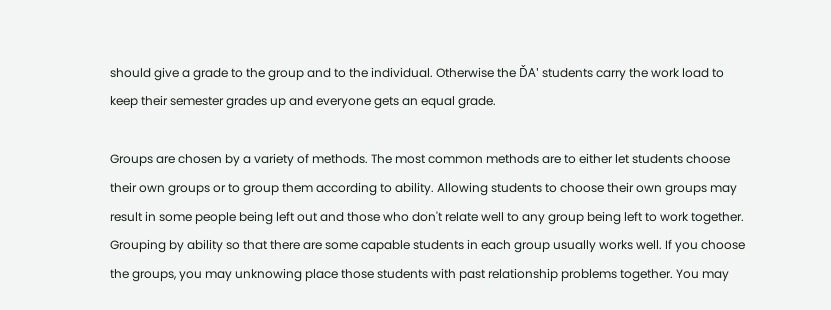should give a grade to the group and to the individual. Otherwise the ĎA' students carry the work load to keep their semester grades up and everyone gets an equal grade.

Groups are chosen by a variety of methods. The most common methods are to either let students choose their own groups or to group them according to ability. Allowing students to choose their own groups may result in some people being left out and those who don't relate well to any group being left to work together. Grouping by ability so that there are some capable students in each group usually works well. If you choose the groups, you may unknowing place those students with past relationship problems together. You may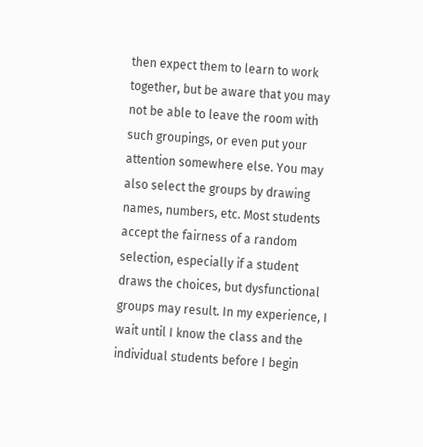then expect them to learn to work together, but be aware that you may not be able to leave the room with such groupings, or even put your attention somewhere else. You may also select the groups by drawing names, numbers, etc. Most students accept the fairness of a random selection, especially if a student draws the choices, but dysfunctional groups may result. In my experience, I wait until I know the class and the individual students before I begin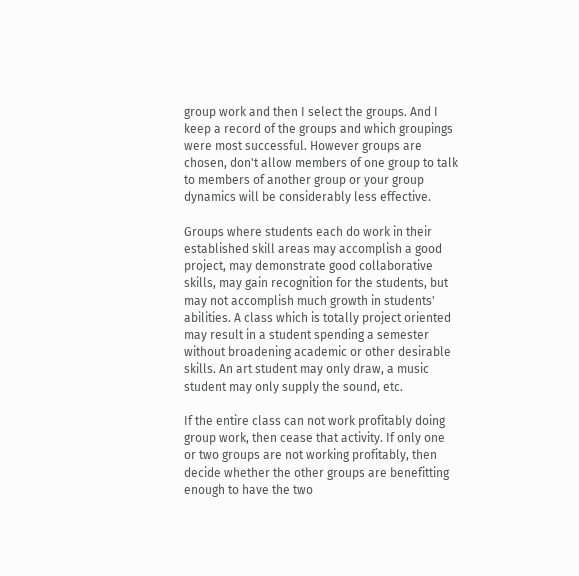group work and then I select the groups. And I keep a record of the groups and which groupings were most successful. However groups are chosen, don't allow members of one group to talk to members of another group or your group dynamics will be considerably less effective.

Groups where students each do work in their established skill areas may accomplish a good project, may demonstrate good collaborative skills, may gain recognition for the students, but may not accomplish much growth in students' abilities. A class which is totally project oriented may result in a student spending a semester without broadening academic or other desirable skills. An art student may only draw, a music student may only supply the sound, etc.

If the entire class can not work profitably doing group work, then cease that activity. If only one or two groups are not working profitably, then decide whether the other groups are benefitting enough to have the two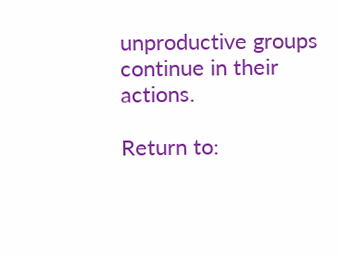unproductive groups continue in their actions.

Return to: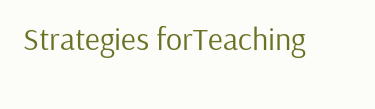Strategies forTeaching